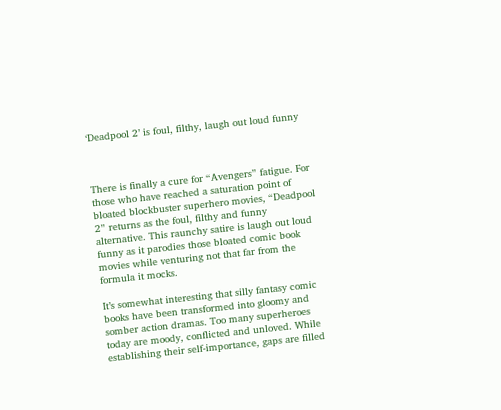‘Deadpool 2’ is foul, filthy, laugh out loud funny



There is finally a cure for “Avengers” fatigue. For those who have reached a saturation point of bloated blockbuster superhero movies, “Deadpool 2” returns as the foul, filthy and funny alternative. This raunchy satire is laugh out loud funny as it parodies those bloated comic book movies while venturing not that far from the formula it mocks.

It’s somewhat interesting that silly fantasy comic books have been transformed into gloomy and somber action dramas. Too many superheroes today are moody, conflicted and unloved. While establishing their self-importance, gaps are filled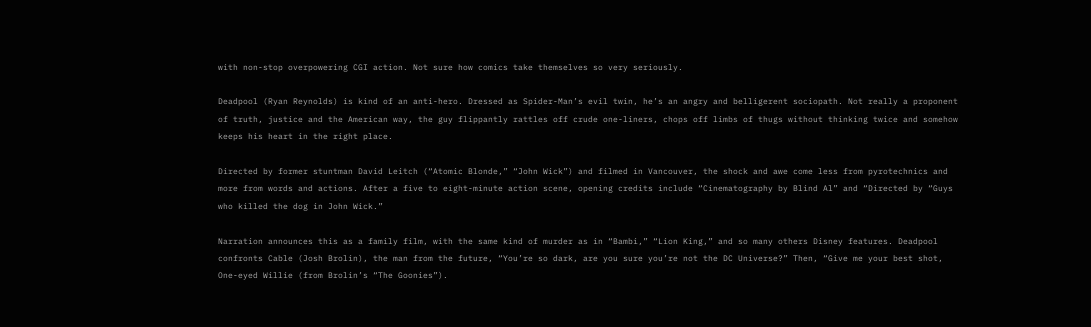with non-stop overpowering CGI action. Not sure how comics take themselves so very seriously.

Deadpool (Ryan Reynolds) is kind of an anti-hero. Dressed as Spider-Man’s evil twin, he’s an angry and belligerent sociopath. Not really a proponent of truth, justice and the American way, the guy flippantly rattles off crude one-liners, chops off limbs of thugs without thinking twice and somehow keeps his heart in the right place.

Directed by former stuntman David Leitch (“Atomic Blonde,” “John Wick”) and filmed in Vancouver, the shock and awe come less from pyrotechnics and more from words and actions. After a five to eight-minute action scene, opening credits include “Cinematography by Blind Al” and “Directed by “Guys who killed the dog in John Wick.”

Narration announces this as a family film, with the same kind of murder as in “Bambi,” “Lion King,” and so many others Disney features. Deadpool confronts Cable (Josh Brolin), the man from the future, “You’re so dark, are you sure you’re not the DC Universe?” Then, “Give me your best shot, One-eyed Willie (from Brolin’s “The Goonies”).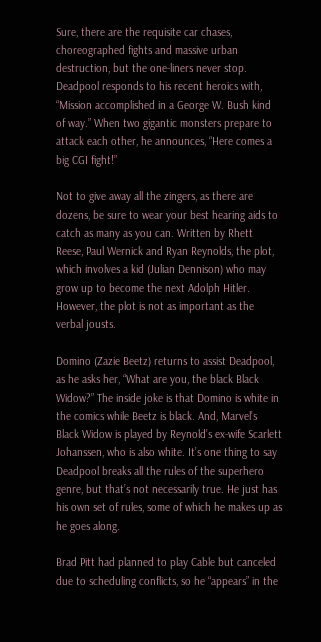Sure, there are the requisite car chases, choreographed fights and massive urban destruction, but the one-liners never stop. Deadpool responds to his recent heroics with, “Mission accomplished in a George W. Bush kind of way.” When two gigantic monsters prepare to attack each other, he announces, “Here comes a big CGI fight!”

Not to give away all the zingers, as there are dozens, be sure to wear your best hearing aids to catch as many as you can. Written by Rhett Reese, Paul Wernick and Ryan Reynolds, the plot, which involves a kid (Julian Dennison) who may grow up to become the next Adolph Hitler. However, the plot is not as important as the verbal jousts.

Domino (Zazie Beetz) returns to assist Deadpool, as he asks her, “What are you, the black Black Widow?” The inside joke is that Domino is white in the comics while Beetz is black. And, Marvel’s Black Widow is played by Reynold’s ex-wife Scarlett Johanssen, who is also white. It’s one thing to say Deadpool breaks all the rules of the superhero genre, but that’s not necessarily true. He just has his own set of rules, some of which he makes up as he goes along.

Brad Pitt had planned to play Cable but canceled due to scheduling conflicts, so he “appears” in the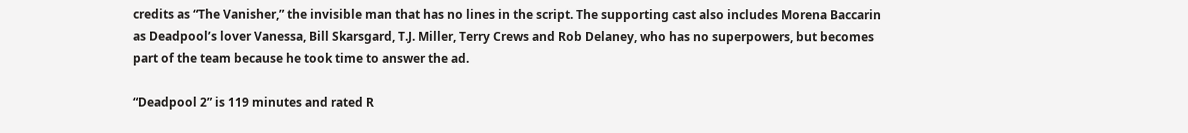credits as “The Vanisher,” the invisible man that has no lines in the script. The supporting cast also includes Morena Baccarin as Deadpool’s lover Vanessa, Bill Skarsgard, T.J. Miller, Terry Crews and Rob Delaney, who has no superpowers, but becomes part of the team because he took time to answer the ad.

“Deadpool 2” is 119 minutes and rated R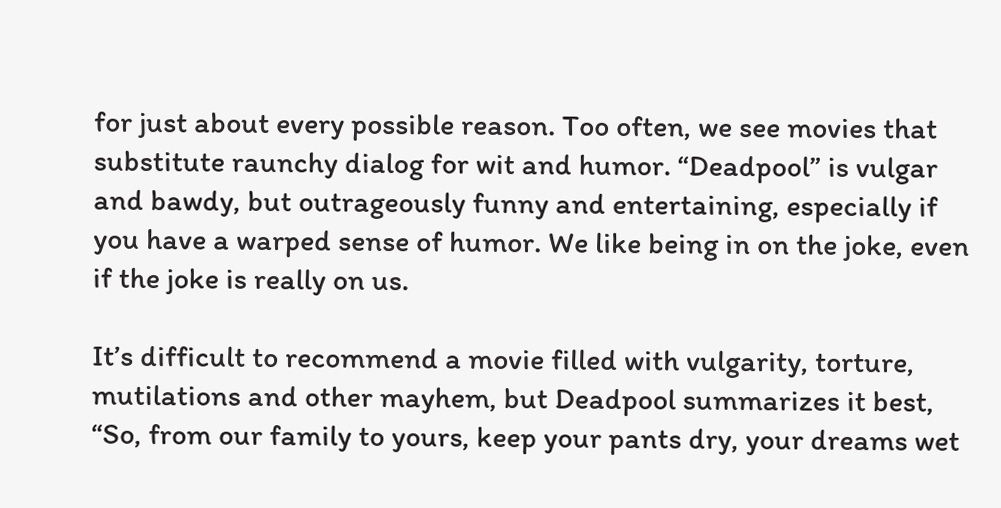for just about every possible reason. Too often, we see movies that substitute raunchy dialog for wit and humor. “Deadpool” is vulgar and bawdy, but outrageously funny and entertaining, especially if you have a warped sense of humor. We like being in on the joke, even if the joke is really on us.

It’s difficult to recommend a movie filled with vulgarity, torture, mutilations and other mayhem, but Deadpool summarizes it best, “So, from our family to yours, keep your pants dry, your dreams wet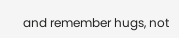and remember hugs, not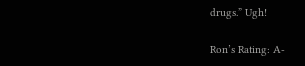drugs.” Ugh!

Ron’s Rating: A-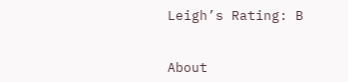Leigh’s Rating: B


About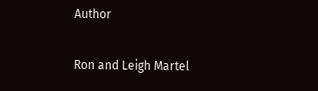Author

Ron and Leigh Martel